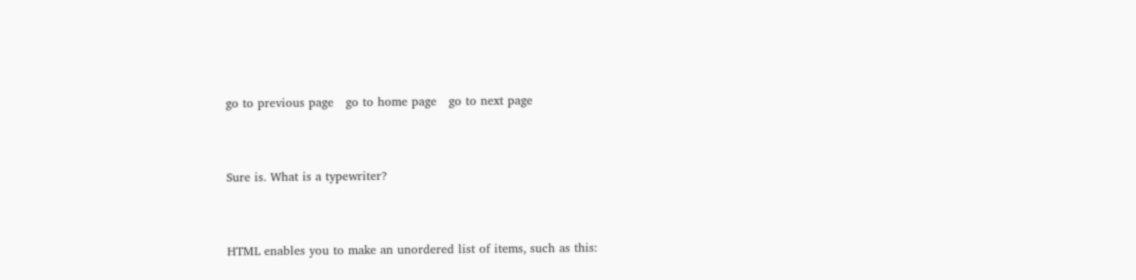go to previous page   go to home page   go to next page


Sure is. What is a typewriter?


HTML enables you to make an unordered list of items, such as this: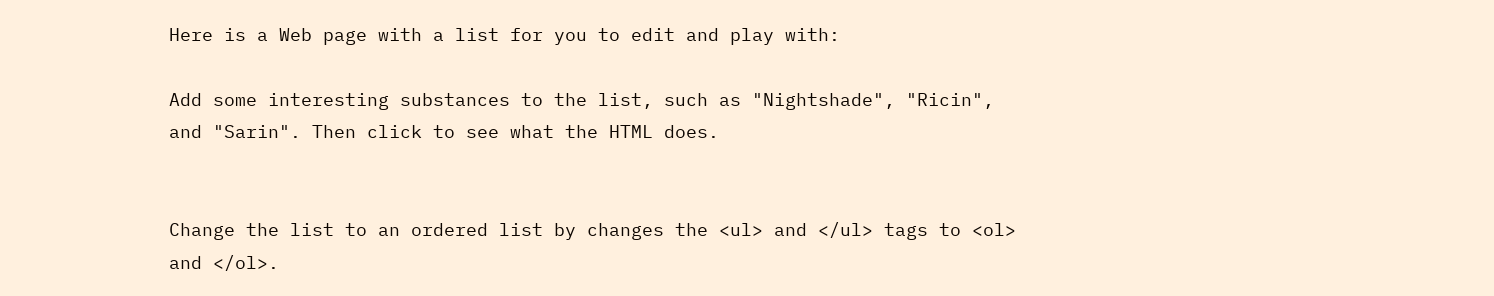Here is a Web page with a list for you to edit and play with:

Add some interesting substances to the list, such as "Nightshade", "Ricin", and "Sarin". Then click to see what the HTML does.


Change the list to an ordered list by changes the <ul> and </ul> tags to <ol> and </ol>.